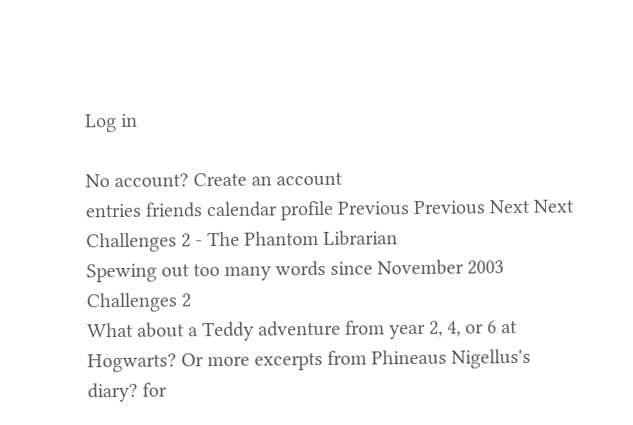Log in

No account? Create an account
entries friends calendar profile Previous Previous Next Next
Challenges 2 - The Phantom Librarian
Spewing out too many words since November 2003
Challenges 2
What about a Teddy adventure from year 2, 4, or 6 at Hogwarts? Or more excerpts from Phineaus Nigellus's diary? for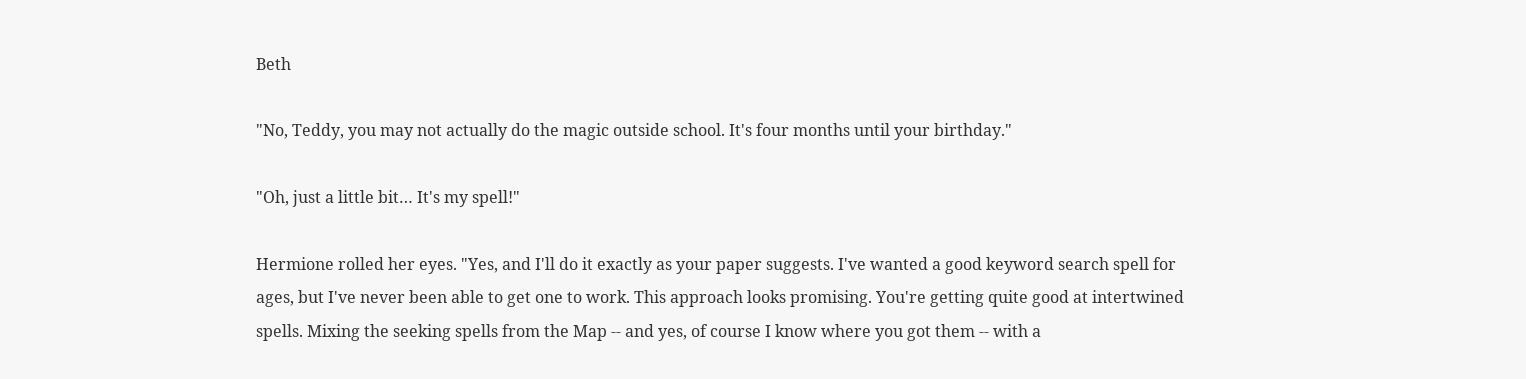Beth

"No, Teddy, you may not actually do the magic outside school. It's four months until your birthday."

"Oh, just a little bit… It's my spell!"

Hermione rolled her eyes. "Yes, and I'll do it exactly as your paper suggests. I've wanted a good keyword search spell for ages, but I've never been able to get one to work. This approach looks promising. You're getting quite good at intertwined spells. Mixing the seeking spells from the Map -- and yes, of course I know where you got them -- with a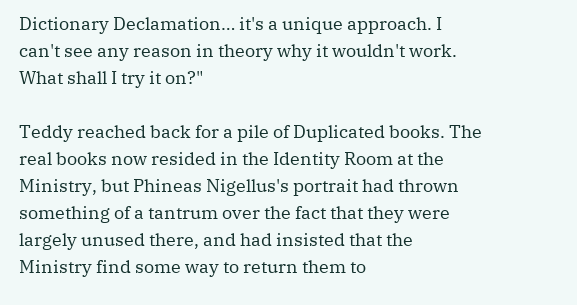Dictionary Declamation… it's a unique approach. I can't see any reason in theory why it wouldn't work. What shall I try it on?"

Teddy reached back for a pile of Duplicated books. The real books now resided in the Identity Room at the Ministry, but Phineas Nigellus's portrait had thrown something of a tantrum over the fact that they were largely unused there, and had insisted that the Ministry find some way to return them to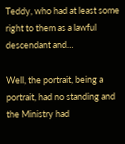Teddy, who had at least some right to them as a lawful descendant and…

Well, the portrait, being a portrait, had no standing and the Ministry had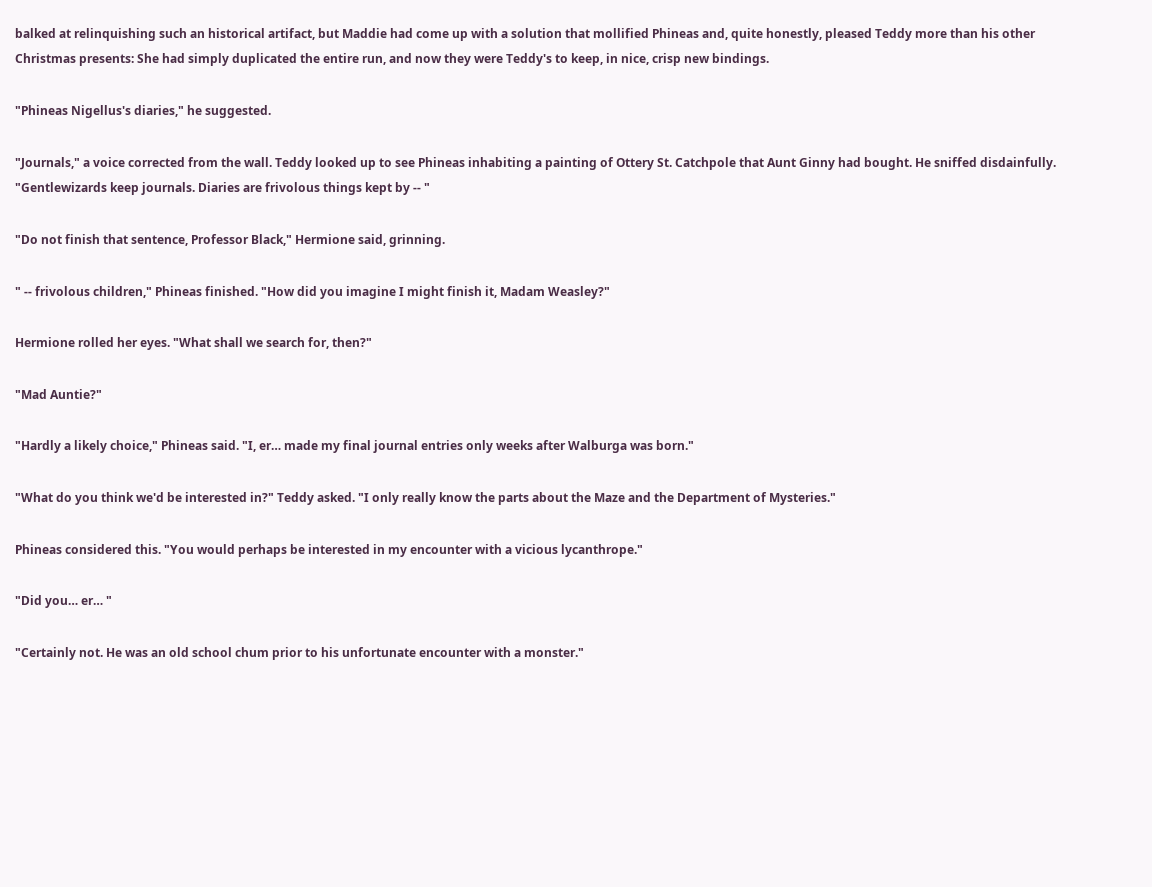balked at relinquishing such an historical artifact, but Maddie had come up with a solution that mollified Phineas and, quite honestly, pleased Teddy more than his other Christmas presents: She had simply duplicated the entire run, and now they were Teddy's to keep, in nice, crisp new bindings.

"Phineas Nigellus's diaries," he suggested.

"Journals," a voice corrected from the wall. Teddy looked up to see Phineas inhabiting a painting of Ottery St. Catchpole that Aunt Ginny had bought. He sniffed disdainfully. "Gentlewizards keep journals. Diaries are frivolous things kept by -- "

"Do not finish that sentence, Professor Black," Hermione said, grinning.

" -- frivolous children," Phineas finished. "How did you imagine I might finish it, Madam Weasley?"

Hermione rolled her eyes. "What shall we search for, then?"

"Mad Auntie?"

"Hardly a likely choice," Phineas said. "I, er… made my final journal entries only weeks after Walburga was born."

"What do you think we'd be interested in?" Teddy asked. "I only really know the parts about the Maze and the Department of Mysteries."

Phineas considered this. "You would perhaps be interested in my encounter with a vicious lycanthrope."

"Did you… er… "

"Certainly not. He was an old school chum prior to his unfortunate encounter with a monster."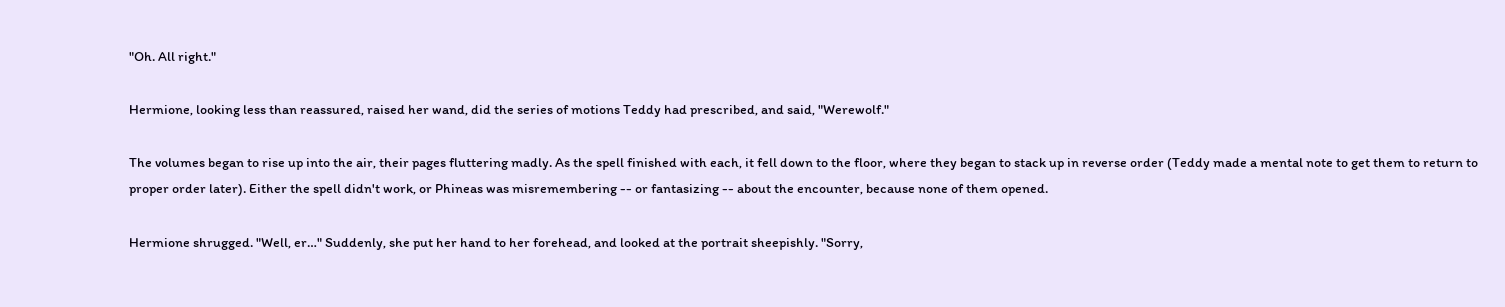"Oh. All right."

Hermione, looking less than reassured, raised her wand, did the series of motions Teddy had prescribed, and said, "Werewolf."

The volumes began to rise up into the air, their pages fluttering madly. As the spell finished with each, it fell down to the floor, where they began to stack up in reverse order (Teddy made a mental note to get them to return to proper order later). Either the spell didn't work, or Phineas was misremembering -- or fantasizing -- about the encounter, because none of them opened.

Hermione shrugged. "Well, er…" Suddenly, she put her hand to her forehead, and looked at the portrait sheepishly. "Sorry,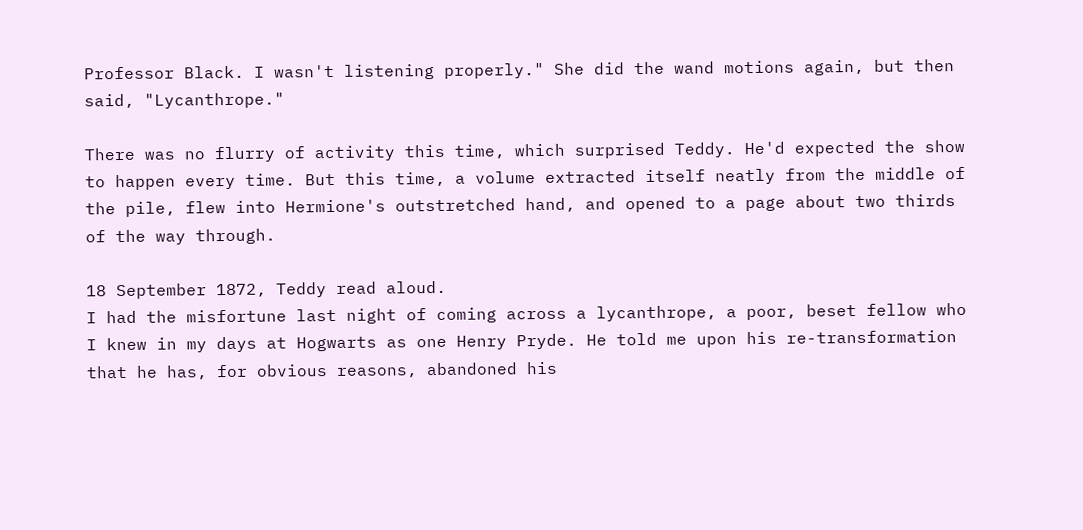Professor Black. I wasn't listening properly." She did the wand motions again, but then said, "Lycanthrope."

There was no flurry of activity this time, which surprised Teddy. He'd expected the show to happen every time. But this time, a volume extracted itself neatly from the middle of the pile, flew into Hermione's outstretched hand, and opened to a page about two thirds of the way through.

18 September 1872, Teddy read aloud.
I had the misfortune last night of coming across a lycanthrope, a poor, beset fellow who I knew in my days at Hogwarts as one Henry Pryde. He told me upon his re-transformation that he has, for obvious reasons, abandoned his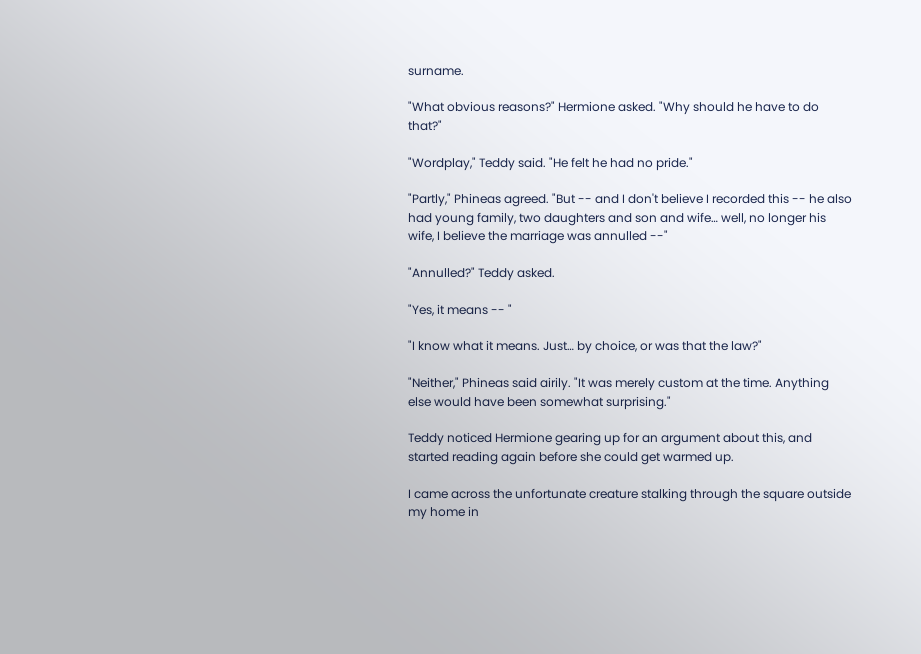surname.

"What obvious reasons?" Hermione asked. "Why should he have to do that?"

"Wordplay," Teddy said. "He felt he had no pride."

"Partly," Phineas agreed. "But -- and I don't believe I recorded this -- he also had young family, two daughters and son and wife… well, no longer his wife, I believe the marriage was annulled --"

"Annulled?" Teddy asked.

"Yes, it means -- "

"I know what it means. Just… by choice, or was that the law?"

"Neither," Phineas said airily. "It was merely custom at the time. Anything else would have been somewhat surprising."

Teddy noticed Hermione gearing up for an argument about this, and started reading again before she could get warmed up.

I came across the unfortunate creature stalking through the square outside my home in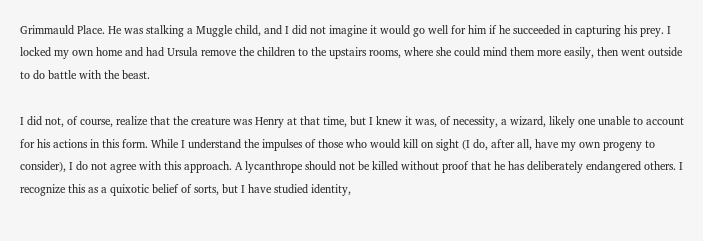Grimmauld Place. He was stalking a Muggle child, and I did not imagine it would go well for him if he succeeded in capturing his prey. I locked my own home and had Ursula remove the children to the upstairs rooms, where she could mind them more easily, then went outside to do battle with the beast.

I did not, of course, realize that the creature was Henry at that time, but I knew it was, of necessity, a wizard, likely one unable to account for his actions in this form. While I understand the impulses of those who would kill on sight (I do, after all, have my own progeny to consider), I do not agree with this approach. A lycanthrope should not be killed without proof that he has deliberately endangered others. I recognize this as a quixotic belief of sorts, but I have studied identity,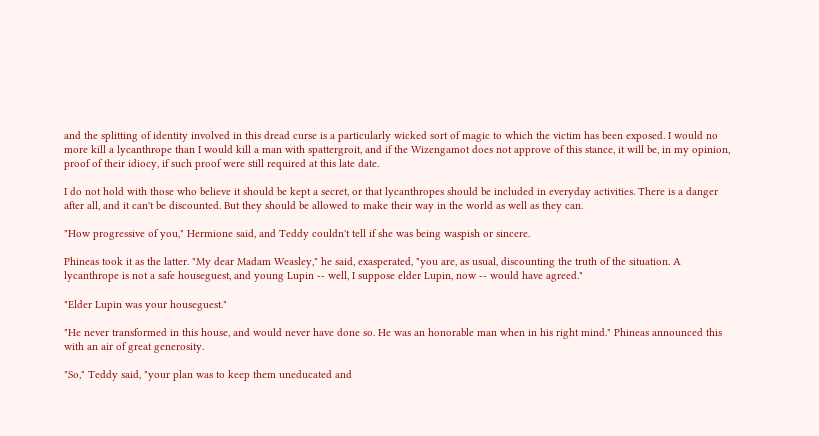and the splitting of identity involved in this dread curse is a particularly wicked sort of magic to which the victim has been exposed. I would no more kill a lycanthrope than I would kill a man with spattergroit, and if the Wizengamot does not approve of this stance, it will be, in my opinion, proof of their idiocy, if such proof were still required at this late date.

I do not hold with those who believe it should be kept a secret, or that lycanthropes should be included in everyday activities. There is a danger after all, and it can't be discounted. But they should be allowed to make their way in the world as well as they can.

"How progressive of you," Hermione said, and Teddy couldn't tell if she was being waspish or sincere.

Phineas took it as the latter. "My dear Madam Weasley," he said, exasperated, "you are, as usual, discounting the truth of the situation. A lycanthrope is not a safe houseguest, and young Lupin -- well, I suppose elder Lupin, now -- would have agreed."

"Elder Lupin was your houseguest."

"He never transformed in this house, and would never have done so. He was an honorable man when in his right mind." Phineas announced this with an air of great generosity.

"So," Teddy said, "your plan was to keep them uneducated and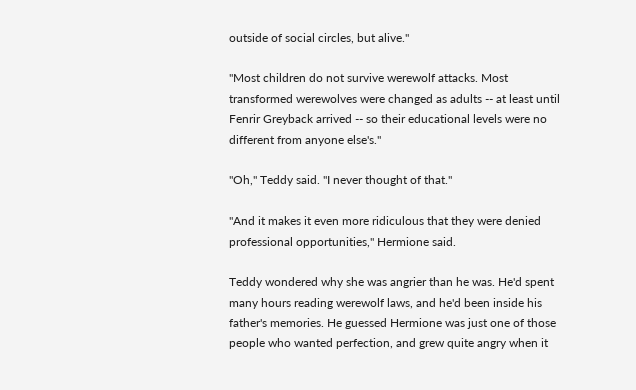outside of social circles, but alive."

"Most children do not survive werewolf attacks. Most transformed werewolves were changed as adults -- at least until Fenrir Greyback arrived -- so their educational levels were no different from anyone else's."

"Oh," Teddy said. "I never thought of that."

"And it makes it even more ridiculous that they were denied professional opportunities," Hermione said.

Teddy wondered why she was angrier than he was. He'd spent many hours reading werewolf laws, and he'd been inside his father's memories. He guessed Hermione was just one of those people who wanted perfection, and grew quite angry when it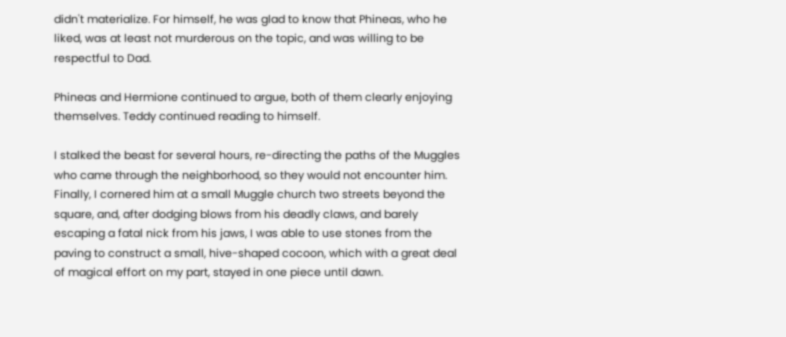didn't materialize. For himself, he was glad to know that Phineas, who he liked, was at least not murderous on the topic, and was willing to be respectful to Dad.

Phineas and Hermione continued to argue, both of them clearly enjoying themselves. Teddy continued reading to himself.

I stalked the beast for several hours, re-directing the paths of the Muggles who came through the neighborhood, so they would not encounter him. Finally, I cornered him at a small Muggle church two streets beyond the square, and, after dodging blows from his deadly claws, and barely escaping a fatal nick from his jaws, I was able to use stones from the paving to construct a small, hive-shaped cocoon, which with a great deal of magical effort on my part, stayed in one piece until dawn.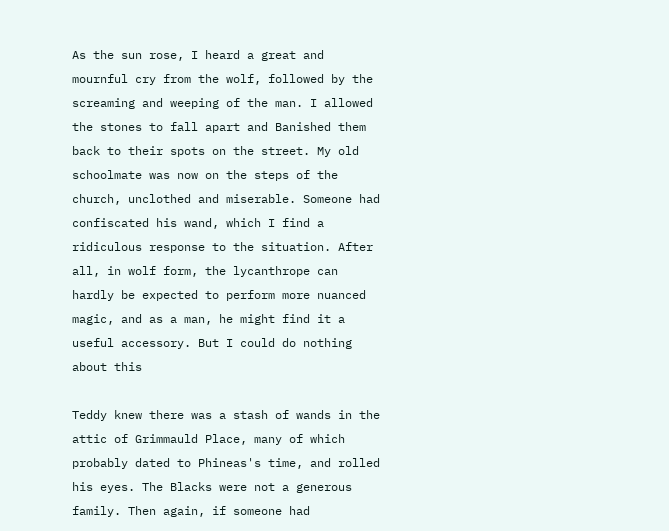As the sun rose, I heard a great and mournful cry from the wolf, followed by the screaming and weeping of the man. I allowed the stones to fall apart and Banished them back to their spots on the street. My old schoolmate was now on the steps of the church, unclothed and miserable. Someone had confiscated his wand, which I find a ridiculous response to the situation. After all, in wolf form, the lycanthrope can hardly be expected to perform more nuanced magic, and as a man, he might find it a useful accessory. But I could do nothing about this

Teddy knew there was a stash of wands in the attic of Grimmauld Place, many of which probably dated to Phineas's time, and rolled his eyes. The Blacks were not a generous family. Then again, if someone had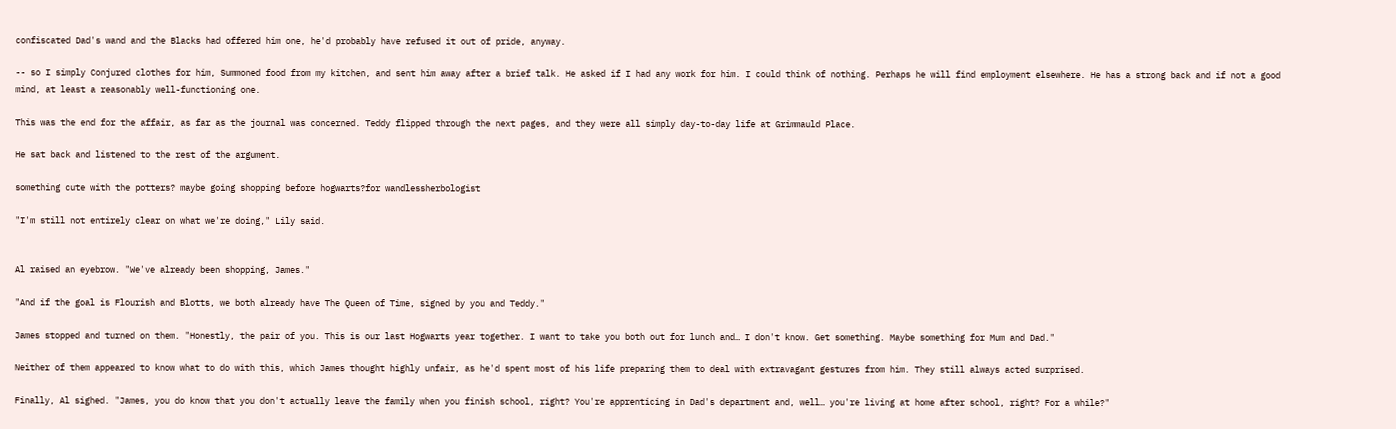confiscated Dad's wand and the Blacks had offered him one, he'd probably have refused it out of pride, anyway.

-- so I simply Conjured clothes for him, Summoned food from my kitchen, and sent him away after a brief talk. He asked if I had any work for him. I could think of nothing. Perhaps he will find employment elsewhere. He has a strong back and if not a good mind, at least a reasonably well-functioning one.

This was the end for the affair, as far as the journal was concerned. Teddy flipped through the next pages, and they were all simply day-to-day life at Grimmauld Place.

He sat back and listened to the rest of the argument.

something cute with the potters? maybe going shopping before hogwarts?for wandlessherbologist

"I'm still not entirely clear on what we're doing," Lily said.


Al raised an eyebrow. "We've already been shopping, James."

"And if the goal is Flourish and Blotts, we both already have The Queen of Time, signed by you and Teddy."

James stopped and turned on them. "Honestly, the pair of you. This is our last Hogwarts year together. I want to take you both out for lunch and… I don't know. Get something. Maybe something for Mum and Dad."

Neither of them appeared to know what to do with this, which James thought highly unfair, as he'd spent most of his life preparing them to deal with extravagant gestures from him. They still always acted surprised.

Finally, Al sighed. "James, you do know that you don't actually leave the family when you finish school, right? You're apprenticing in Dad's department and, well… you're living at home after school, right? For a while?"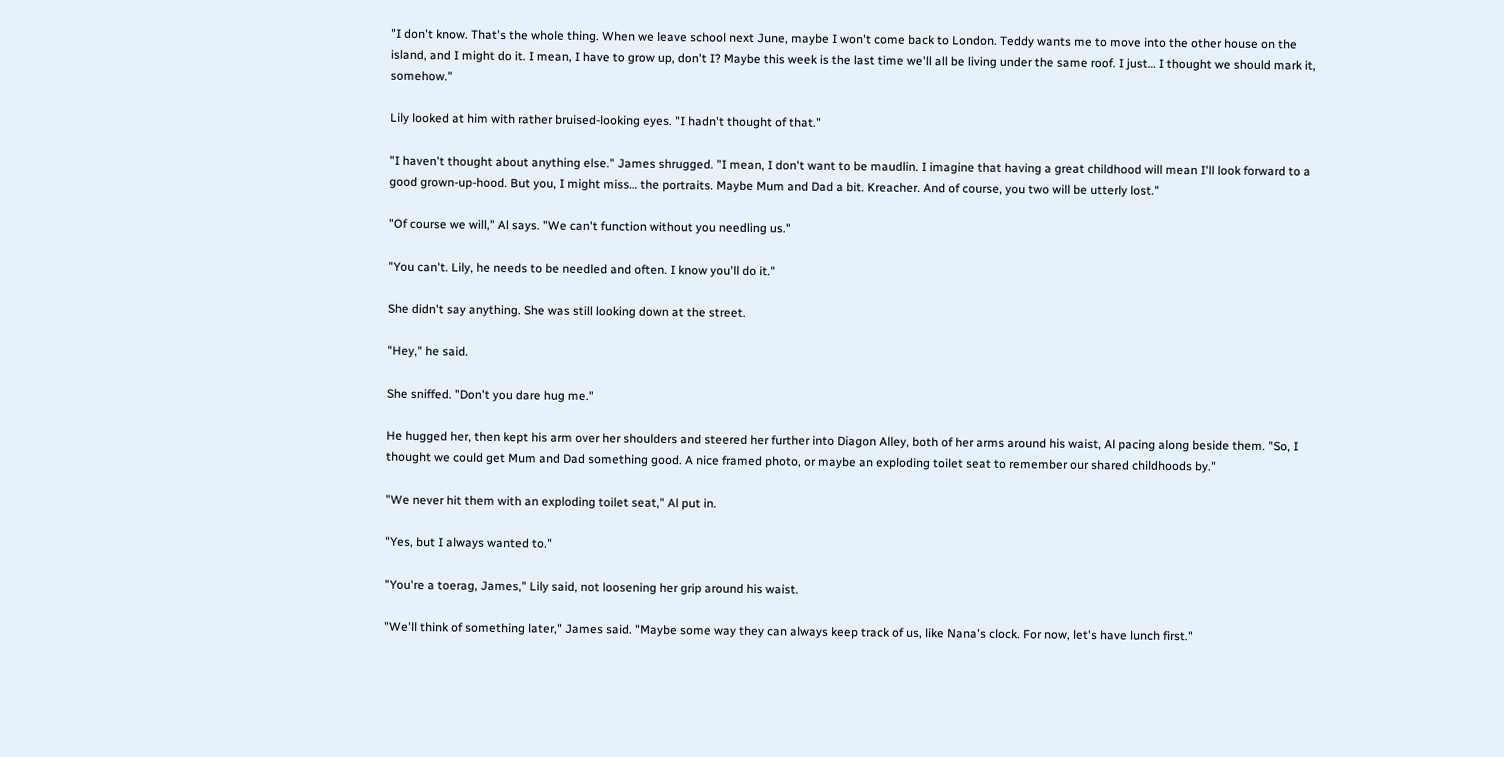"I don't know. That's the whole thing. When we leave school next June, maybe I won't come back to London. Teddy wants me to move into the other house on the island, and I might do it. I mean, I have to grow up, don't I? Maybe this week is the last time we'll all be living under the same roof. I just… I thought we should mark it, somehow."

Lily looked at him with rather bruised-looking eyes. "I hadn't thought of that."

"I haven't thought about anything else." James shrugged. "I mean, I don't want to be maudlin. I imagine that having a great childhood will mean I'll look forward to a good grown-up-hood. But you, I might miss… the portraits. Maybe Mum and Dad a bit. Kreacher. And of course, you two will be utterly lost."

"Of course we will," Al says. "We can't function without you needling us."

"You can't. Lily, he needs to be needled and often. I know you'll do it."

She didn't say anything. She was still looking down at the street.

"Hey," he said.

She sniffed. "Don't you dare hug me."

He hugged her, then kept his arm over her shoulders and steered her further into Diagon Alley, both of her arms around his waist, Al pacing along beside them. "So, I thought we could get Mum and Dad something good. A nice framed photo, or maybe an exploding toilet seat to remember our shared childhoods by."

"We never hit them with an exploding toilet seat," Al put in.

"Yes, but I always wanted to."

"You're a toerag, James," Lily said, not loosening her grip around his waist.

"We'll think of something later," James said. "Maybe some way they can always keep track of us, like Nana's clock. For now, let's have lunch first."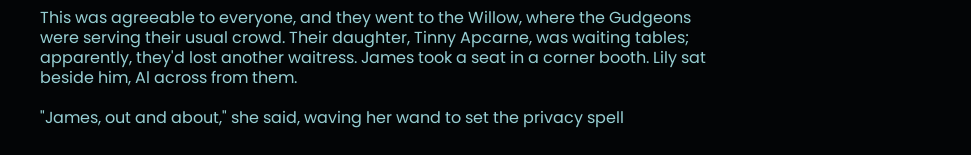This was agreeable to everyone, and they went to the Willow, where the Gudgeons were serving their usual crowd. Their daughter, Tinny Apcarne, was waiting tables; apparently, they'd lost another waitress. James took a seat in a corner booth. Lily sat beside him, Al across from them.

"James, out and about," she said, waving her wand to set the privacy spell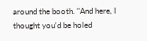around the booth. "And here, I thought you'd be holed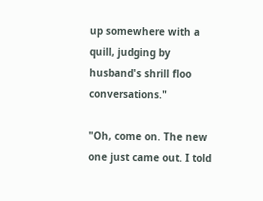up somewhere with a quill, judging by husband's shrill floo conversations."

"Oh, come on. The new one just came out. I told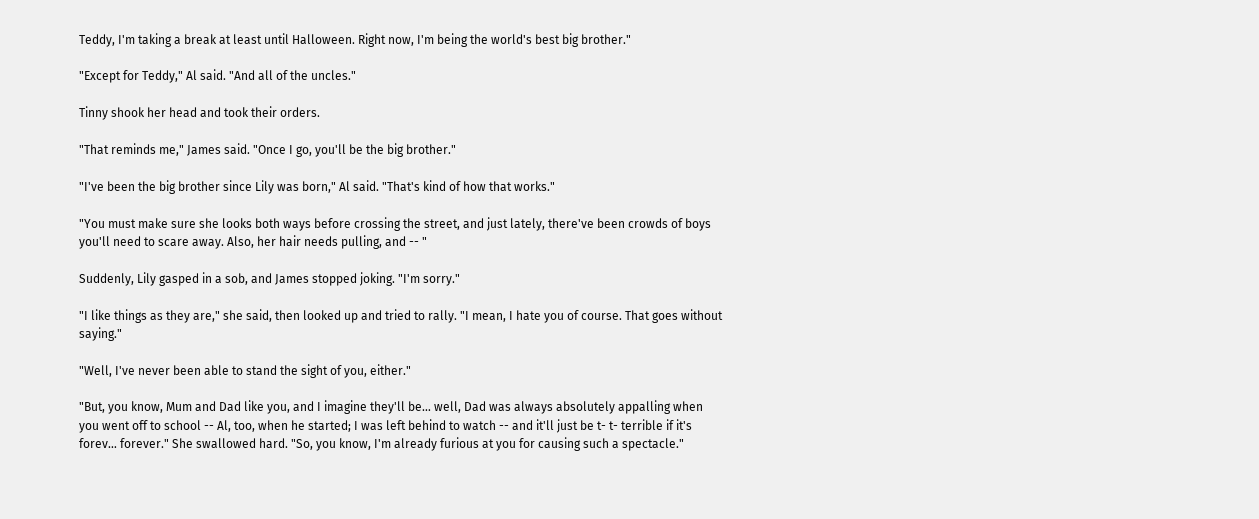Teddy, I'm taking a break at least until Halloween. Right now, I'm being the world's best big brother."

"Except for Teddy," Al said. "And all of the uncles."

Tinny shook her head and took their orders.

"That reminds me," James said. "Once I go, you'll be the big brother."

"I've been the big brother since Lily was born," Al said. "That's kind of how that works."

"You must make sure she looks both ways before crossing the street, and just lately, there've been crowds of boys you'll need to scare away. Also, her hair needs pulling, and -- "

Suddenly, Lily gasped in a sob, and James stopped joking. "I'm sorry."

"I like things as they are," she said, then looked up and tried to rally. "I mean, I hate you of course. That goes without saying."

"Well, I've never been able to stand the sight of you, either."

"But, you know, Mum and Dad like you, and I imagine they'll be… well, Dad was always absolutely appalling when you went off to school -- Al, too, when he started; I was left behind to watch -- and it'll just be t- t- terrible if it's forev… forever." She swallowed hard. "So, you know, I'm already furious at you for causing such a spectacle."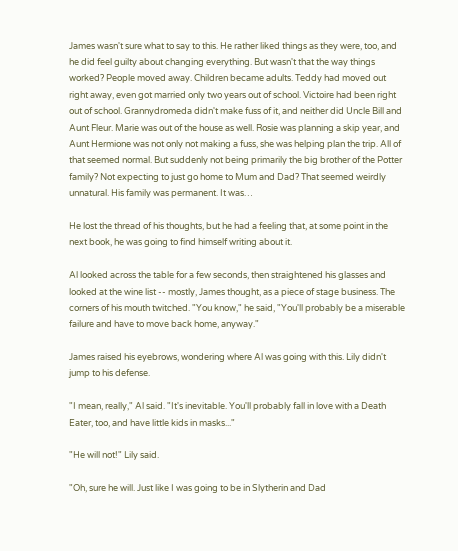James wasn't sure what to say to this. He rather liked things as they were, too, and he did feel guilty about changing everything. But wasn't that the way things worked? People moved away. Children became adults. Teddy had moved out right away, even got married only two years out of school. Victoire had been right out of school. Grannydromeda didn't make fuss of it, and neither did Uncle Bill and Aunt Fleur. Marie was out of the house as well. Rosie was planning a skip year, and Aunt Hermione was not only not making a fuss, she was helping plan the trip. All of that seemed normal. But suddenly not being primarily the big brother of the Potter family? Not expecting to just go home to Mum and Dad? That seemed weirdly unnatural. His family was permanent. It was…

He lost the thread of his thoughts, but he had a feeling that, at some point in the next book, he was going to find himself writing about it.

Al looked across the table for a few seconds, then straightened his glasses and looked at the wine list -- mostly, James thought, as a piece of stage business. The corners of his mouth twitched. "You know," he said, "You'll probably be a miserable failure and have to move back home, anyway."

James raised his eyebrows, wondering where Al was going with this. Lily didn't jump to his defense.

"I mean, really," Al said. "It's inevitable. You'll probably fall in love with a Death Eater, too, and have little kids in masks..."

"He will not!" Lily said.

"Oh, sure he will. Just like I was going to be in Slytherin and Dad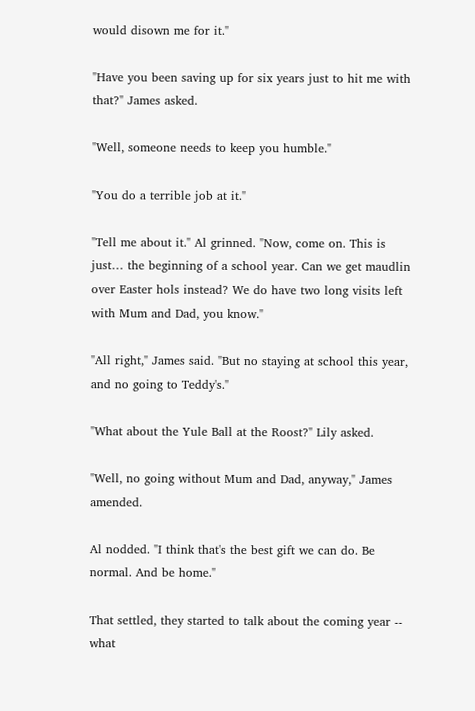would disown me for it."

"Have you been saving up for six years just to hit me with that?" James asked.

"Well, someone needs to keep you humble."

"You do a terrible job at it."

"Tell me about it." Al grinned. "Now, come on. This is just… the beginning of a school year. Can we get maudlin over Easter hols instead? We do have two long visits left with Mum and Dad, you know."

"All right," James said. "But no staying at school this year, and no going to Teddy's."

"What about the Yule Ball at the Roost?" Lily asked.

"Well, no going without Mum and Dad, anyway," James amended.

Al nodded. "I think that's the best gift we can do. Be normal. And be home."

That settled, they started to talk about the coming year -- what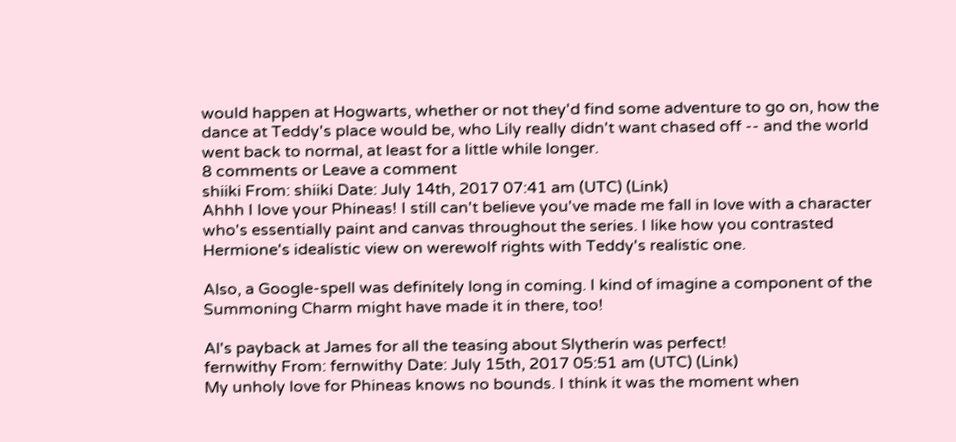would happen at Hogwarts, whether or not they'd find some adventure to go on, how the dance at Teddy's place would be, who Lily really didn't want chased off -- and the world went back to normal, at least for a little while longer.
8 comments or Leave a comment
shiiki From: shiiki Date: July 14th, 2017 07:41 am (UTC) (Link)
Ahhh I love your Phineas! I still can't believe you've made me fall in love with a character who's essentially paint and canvas throughout the series. I like how you contrasted Hermione's idealistic view on werewolf rights with Teddy's realistic one.

Also, a Google-spell was definitely long in coming. I kind of imagine a component of the Summoning Charm might have made it in there, too!

Al's payback at James for all the teasing about Slytherin was perfect!
fernwithy From: fernwithy Date: July 15th, 2017 05:51 am (UTC) (Link)
My unholy love for Phineas knows no bounds. I think it was the moment when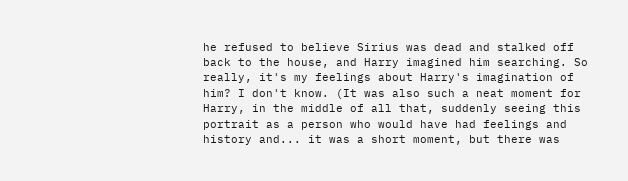he refused to believe Sirius was dead and stalked off back to the house, and Harry imagined him searching. So really, it's my feelings about Harry's imagination of him? I don't know. (It was also such a neat moment for Harry, in the middle of all that, suddenly seeing this portrait as a person who would have had feelings and history and... it was a short moment, but there was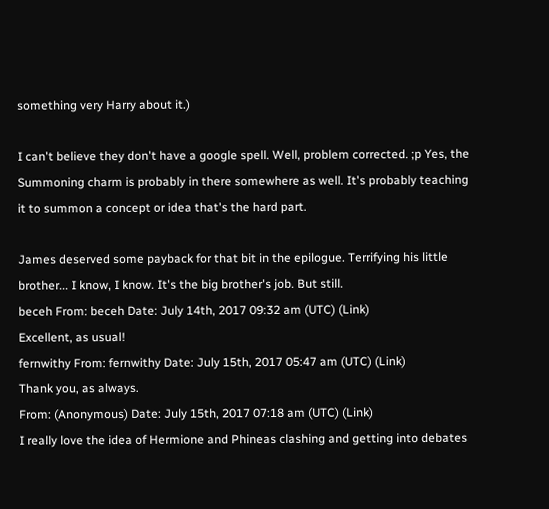something very Harry about it.)

I can't believe they don't have a google spell. Well, problem corrected. ;p Yes, the Summoning charm is probably in there somewhere as well. It's probably teaching it to summon a concept or idea that's the hard part.

James deserved some payback for that bit in the epilogue. Terrifying his little brother... I know, I know. It's the big brother's job. But still.
beceh From: beceh Date: July 14th, 2017 09:32 am (UTC) (Link)
Excellent, as usual!
fernwithy From: fernwithy Date: July 15th, 2017 05:47 am (UTC) (Link)
Thank you, as always.
From: (Anonymous) Date: July 15th, 2017 07:18 am (UTC) (Link)
I really love the idea of Hermione and Phineas clashing and getting into debates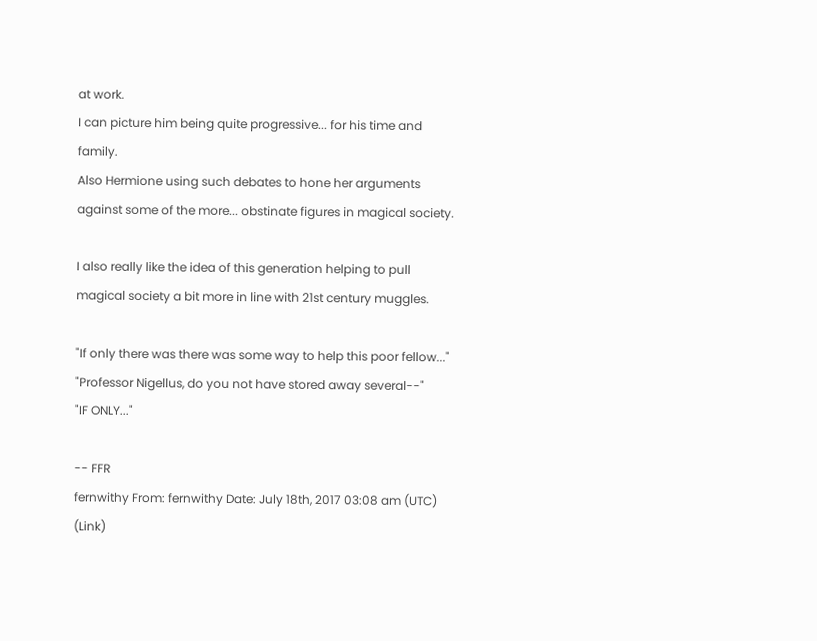at work.
I can picture him being quite progressive... for his time and family.
Also Hermione using such debates to hone her arguments against some of the more... obstinate figures in magical society.

I also really like the idea of this generation helping to pull magical society a bit more in line with 21st century muggles.

"If only there was there was some way to help this poor fellow..."
"Professor Nigellus, do you not have stored away several--"
"IF ONLY..."

-- FFR
fernwithy From: fernwithy Date: July 18th, 2017 03:08 am (UTC) (Link)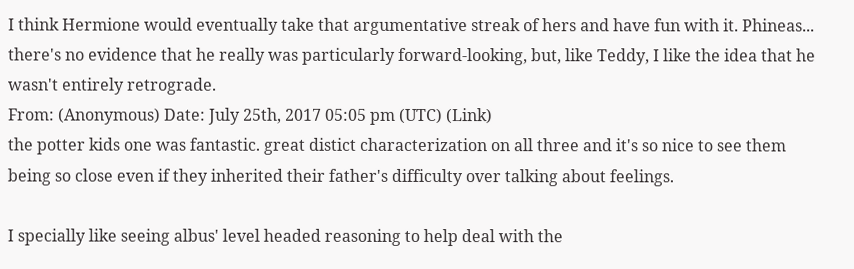I think Hermione would eventually take that argumentative streak of hers and have fun with it. Phineas... there's no evidence that he really was particularly forward-looking, but, like Teddy, I like the idea that he wasn't entirely retrograde.
From: (Anonymous) Date: July 25th, 2017 05:05 pm (UTC) (Link)
the potter kids one was fantastic. great distict characterization on all three and it's so nice to see them being so close even if they inherited their father's difficulty over talking about feelings.

I specially like seeing albus' level headed reasoning to help deal with the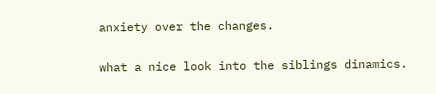anxiety over the changes.

what a nice look into the siblings dinamics.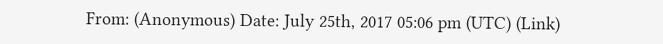From: (Anonymous) Date: July 25th, 2017 05:06 pm (UTC) (Link)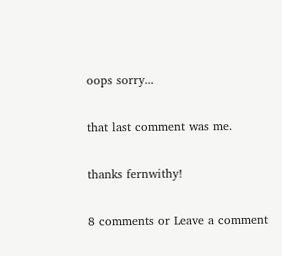oops sorry...

that last comment was me.

thanks fernwithy!

8 comments or Leave a comment